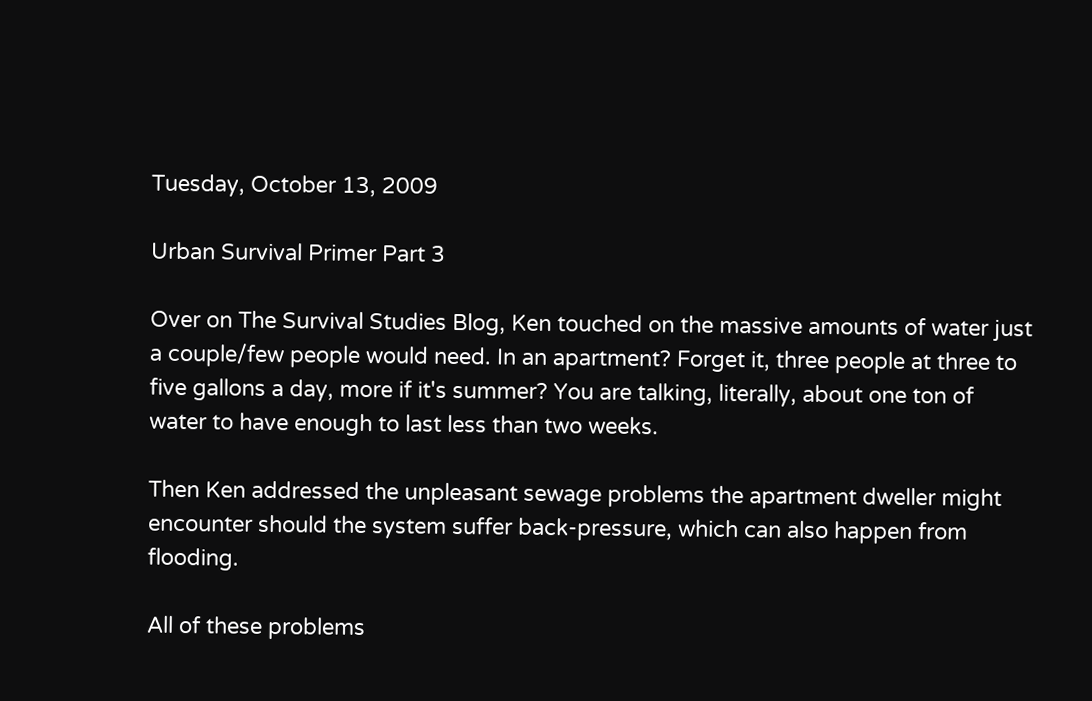Tuesday, October 13, 2009

Urban Survival Primer Part 3

Over on The Survival Studies Blog, Ken touched on the massive amounts of water just a couple/few people would need. In an apartment? Forget it, three people at three to five gallons a day, more if it's summer? You are talking, literally, about one ton of water to have enough to last less than two weeks.

Then Ken addressed the unpleasant sewage problems the apartment dweller might encounter should the system suffer back-pressure, which can also happen from flooding.

All of these problems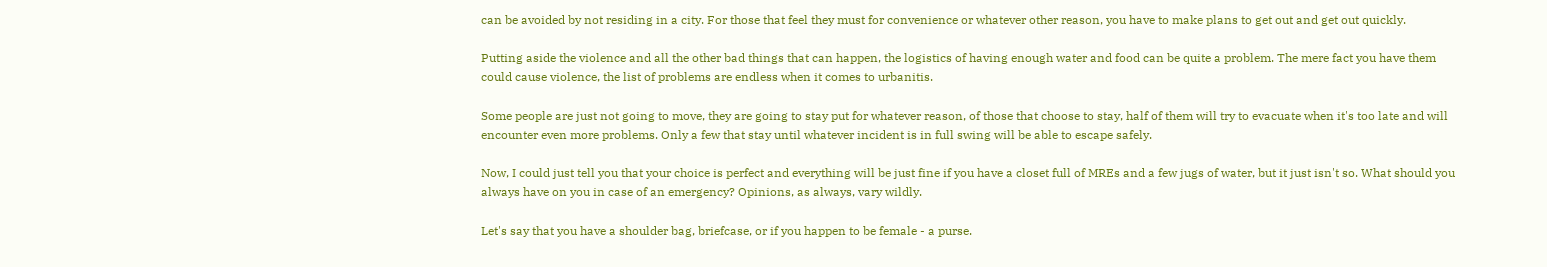can be avoided by not residing in a city. For those that feel they must for convenience or whatever other reason, you have to make plans to get out and get out quickly.

Putting aside the violence and all the other bad things that can happen, the logistics of having enough water and food can be quite a problem. The mere fact you have them could cause violence, the list of problems are endless when it comes to urbanitis.

Some people are just not going to move, they are going to stay put for whatever reason, of those that choose to stay, half of them will try to evacuate when it's too late and will encounter even more problems. Only a few that stay until whatever incident is in full swing will be able to escape safely.

Now, I could just tell you that your choice is perfect and everything will be just fine if you have a closet full of MREs and a few jugs of water, but it just isn't so. What should you always have on you in case of an emergency? Opinions, as always, vary wildly.

Let's say that you have a shoulder bag, briefcase, or if you happen to be female - a purse.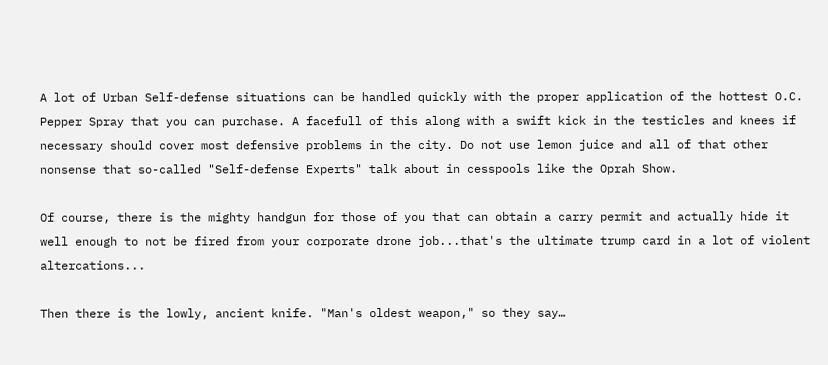A lot of Urban Self-defense situations can be handled quickly with the proper application of the hottest O.C. Pepper Spray that you can purchase. A facefull of this along with a swift kick in the testicles and knees if necessary should cover most defensive problems in the city. Do not use lemon juice and all of that other nonsense that so-called "Self-defense Experts" talk about in cesspools like the Oprah Show.

Of course, there is the mighty handgun for those of you that can obtain a carry permit and actually hide it well enough to not be fired from your corporate drone job...that's the ultimate trump card in a lot of violent altercations...

Then there is the lowly, ancient knife. "Man's oldest weapon," so they say…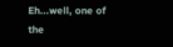Eh...well, one of the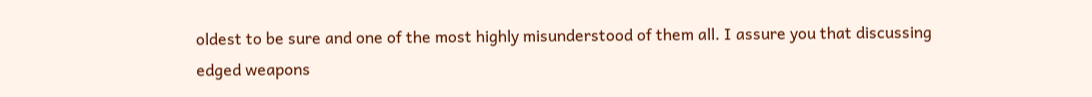oldest to be sure and one of the most highly misunderstood of them all. I assure you that discussing edged weapons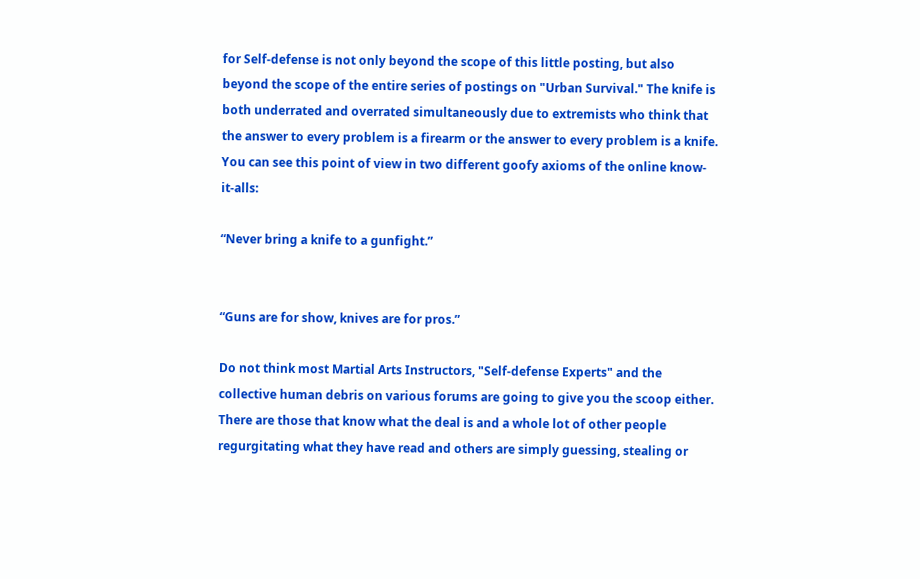for Self-defense is not only beyond the scope of this little posting, but also beyond the scope of the entire series of postings on "Urban Survival." The knife is both underrated and overrated simultaneously due to extremists who think that the answer to every problem is a firearm or the answer to every problem is a knife. You can see this point of view in two different goofy axioms of the online know-it-alls:

“Never bring a knife to a gunfight.”


“Guns are for show, knives are for pros.”

Do not think most Martial Arts Instructors, "Self-defense Experts" and the collective human debris on various forums are going to give you the scoop either. There are those that know what the deal is and a whole lot of other people regurgitating what they have read and others are simply guessing, stealing or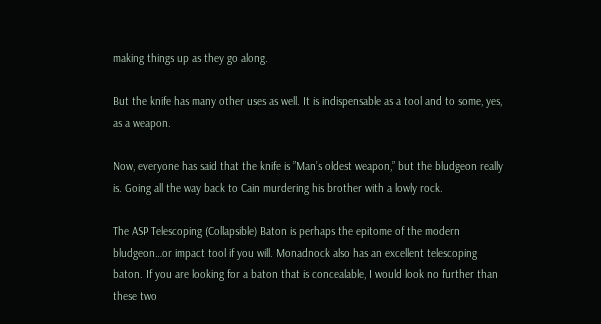making things up as they go along.

But the knife has many other uses as well. It is indispensable as a tool and to some, yes, as a weapon.

Now, everyone has said that the knife is ”Man’s oldest weapon,” but the bludgeon really is. Going all the way back to Cain murdering his brother with a lowly rock.

The ASP Telescoping (Collapsible) Baton is perhaps the epitome of the modern bludgeon…or impact tool if you will. Monadnock also has an excellent telescoping baton. If you are looking for a baton that is concealable, I would look no further than these two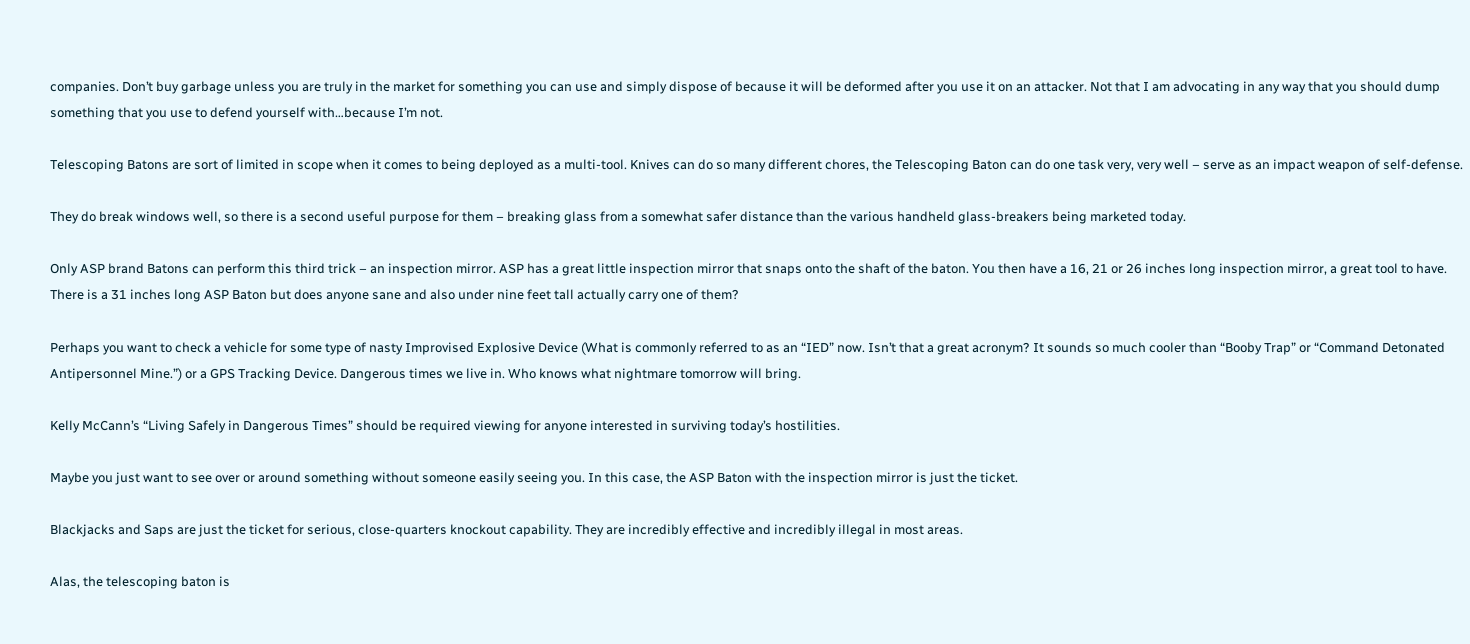companies. Don’t buy garbage unless you are truly in the market for something you can use and simply dispose of because it will be deformed after you use it on an attacker. Not that I am advocating in any way that you should dump something that you use to defend yourself with…because I’m not.

Telescoping Batons are sort of limited in scope when it comes to being deployed as a multi-tool. Knives can do so many different chores, the Telescoping Baton can do one task very, very well – serve as an impact weapon of self-defense.

They do break windows well, so there is a second useful purpose for them – breaking glass from a somewhat safer distance than the various handheld glass-breakers being marketed today.

Only ASP brand Batons can perform this third trick – an inspection mirror. ASP has a great little inspection mirror that snaps onto the shaft of the baton. You then have a 16, 21 or 26 inches long inspection mirror, a great tool to have. There is a 31 inches long ASP Baton but does anyone sane and also under nine feet tall actually carry one of them?

Perhaps you want to check a vehicle for some type of nasty Improvised Explosive Device (What is commonly referred to as an “IED” now. Isn’t that a great acronym? It sounds so much cooler than “Booby Trap” or “Command Detonated Antipersonnel Mine.”) or a GPS Tracking Device. Dangerous times we live in. Who knows what nightmare tomorrow will bring.

Kelly McCann’s “Living Safely in Dangerous Times” should be required viewing for anyone interested in surviving today’s hostilities.

Maybe you just want to see over or around something without someone easily seeing you. In this case, the ASP Baton with the inspection mirror is just the ticket.

Blackjacks and Saps are just the ticket for serious, close-quarters knockout capability. They are incredibly effective and incredibly illegal in most areas.

Alas, the telescoping baton is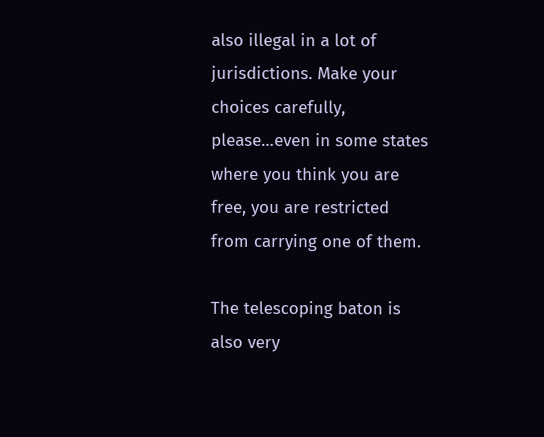also illegal in a lot of jurisdictions. Make your choices carefully, please…even in some states where you think you are free, you are restricted from carrying one of them.

The telescoping baton is also very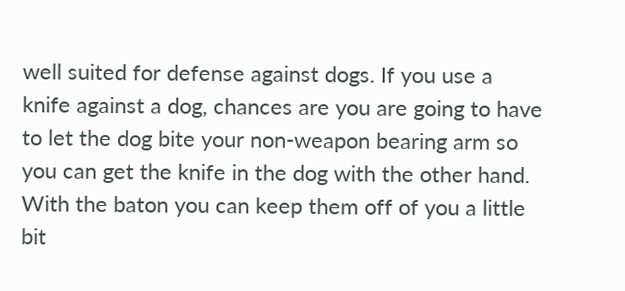well suited for defense against dogs. If you use a knife against a dog, chances are you are going to have to let the dog bite your non-weapon bearing arm so you can get the knife in the dog with the other hand. With the baton you can keep them off of you a little bit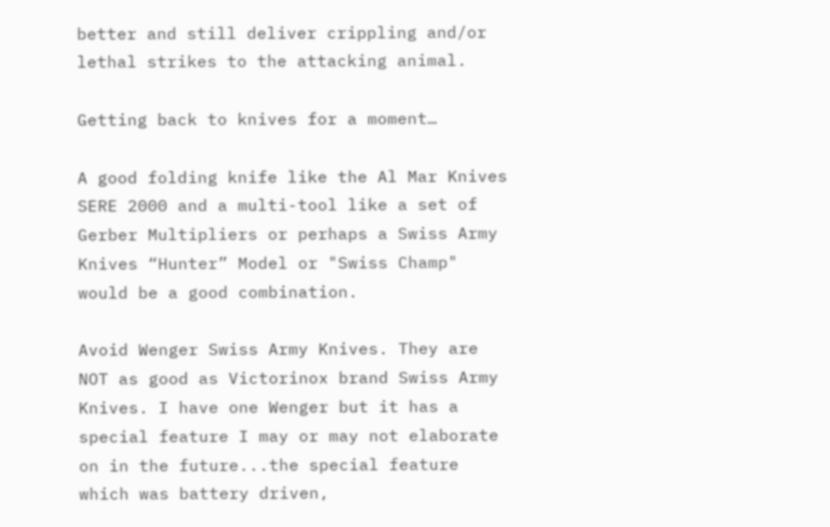better and still deliver crippling and/or lethal strikes to the attacking animal.

Getting back to knives for a moment…

A good folding knife like the Al Mar Knives SERE 2000 and a multi-tool like a set of Gerber Multipliers or perhaps a Swiss Army Knives “Hunter” Model or "Swiss Champ" would be a good combination.

Avoid Wenger Swiss Army Knives. They are NOT as good as Victorinox brand Swiss Army Knives. I have one Wenger but it has a special feature I may or may not elaborate on in the future...the special feature which was battery driven,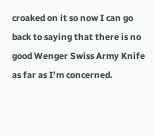croaked on it so now I can go back to saying that there is no good Wenger Swiss Army Knife as far as I’m concerned.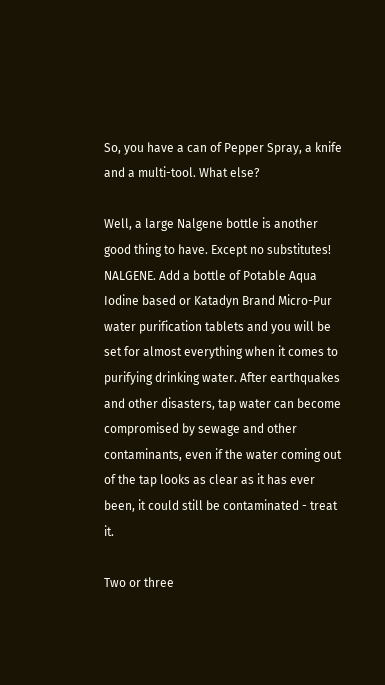So, you have a can of Pepper Spray, a knife and a multi-tool. What else?

Well, a large Nalgene bottle is another good thing to have. Except no substitutes! NALGENE. Add a bottle of Potable Aqua Iodine based or Katadyn Brand Micro-Pur water purification tablets and you will be set for almost everything when it comes to purifying drinking water. After earthquakes and other disasters, tap water can become compromised by sewage and other contaminants, even if the water coming out of the tap looks as clear as it has ever been, it could still be contaminated - treat it.

Two or three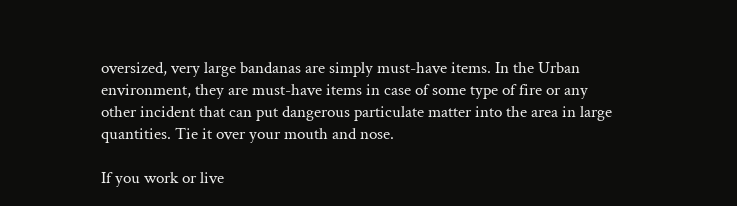oversized, very large bandanas are simply must-have items. In the Urban environment, they are must-have items in case of some type of fire or any other incident that can put dangerous particulate matter into the area in large quantities. Tie it over your mouth and nose.

If you work or live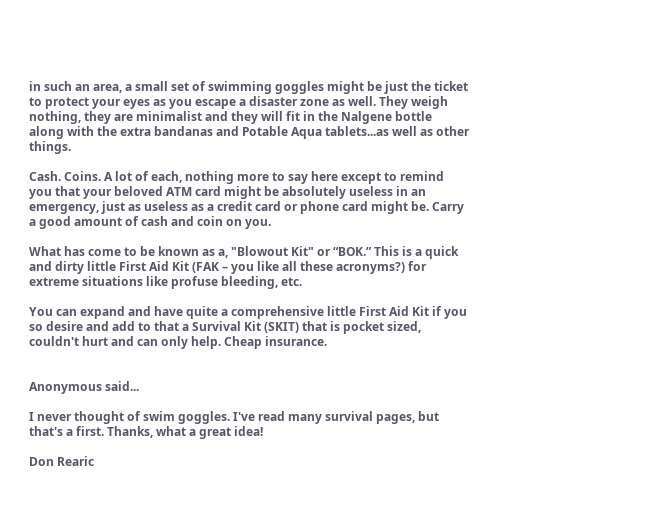in such an area, a small set of swimming goggles might be just the ticket to protect your eyes as you escape a disaster zone as well. They weigh nothing, they are minimalist and they will fit in the Nalgene bottle along with the extra bandanas and Potable Aqua tablets...as well as other things.

Cash. Coins. A lot of each, nothing more to say here except to remind you that your beloved ATM card might be absolutely useless in an emergency, just as useless as a credit card or phone card might be. Carry a good amount of cash and coin on you.

What has come to be known as a, "Blowout Kit" or “BOK.” This is a quick and dirty little First Aid Kit (FAK – you like all these acronyms?) for extreme situations like profuse bleeding, etc.

You can expand and have quite a comprehensive little First Aid Kit if you so desire and add to that a Survival Kit (SKIT) that is pocket sized, couldn't hurt and can only help. Cheap insurance.


Anonymous said...

I never thought of swim goggles. I've read many survival pages, but that's a first. Thanks, what a great idea!

Don Rearic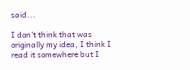said...

I don't think that was originally my idea, I think I read it somewhere but I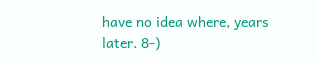have no idea where, years later. 8-)